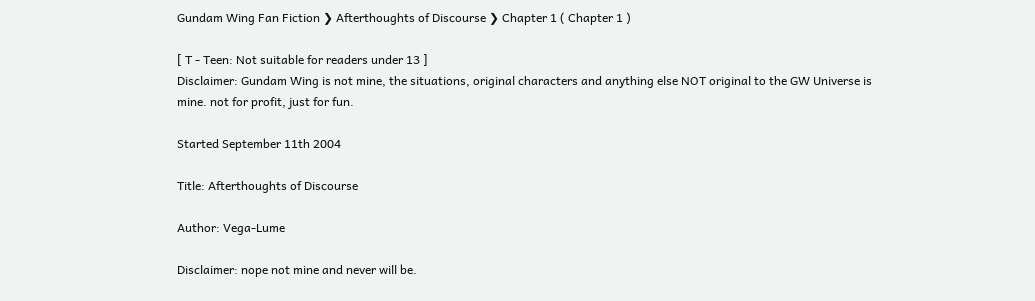Gundam Wing Fan Fiction ❯ Afterthoughts of Discourse ❯ Chapter 1 ( Chapter 1 )

[ T - Teen: Not suitable for readers under 13 ]
Disclaimer: Gundam Wing is not mine, the situations, original characters and anything else NOT original to the GW Universe is mine. not for profit, just for fun.

Started September 11th 2004

Title: Afterthoughts of Discourse

Author: Vega-Lume

Disclaimer: nope not mine and never will be.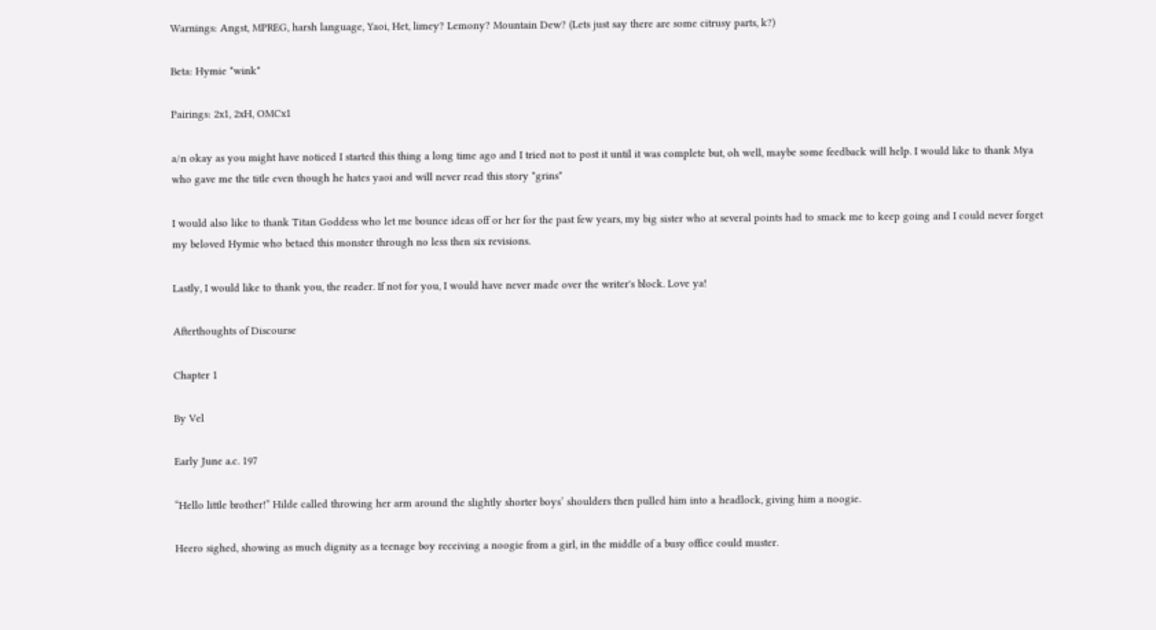Warnings: Angst, MPREG, harsh language, Yaoi, Het, limey? Lemony? Mountain Dew? (Lets just say there are some citrusy parts, k?)

Beta: Hymie *wink*

Pairings: 2x1, 2xH, OMCx1

a/n okay as you might have noticed I started this thing a long time ago and I tried not to post it until it was complete but, oh well, maybe some feedback will help. I would like to thank Mya who gave me the title even though he hates yaoi and will never read this story *grins*

I would also like to thank Titan Goddess who let me bounce ideas off or her for the past few years, my big sister who at several points had to smack me to keep going and I could never forget my beloved Hymie who betaed this monster through no less then six revisions.

Lastly, I would like to thank you, the reader. If not for you, I would have never made over the writer's block. Love ya!

Afterthoughts of Discourse

Chapter 1

By Vel

Early June a.c. 197

“Hello little brother!” Hilde called throwing her arm around the slightly shorter boys’ shoulders then pulled him into a headlock, giving him a noogie.

Heero sighed, showing as much dignity as a teenage boy receiving a noogie from a girl, in the middle of a busy office could muster.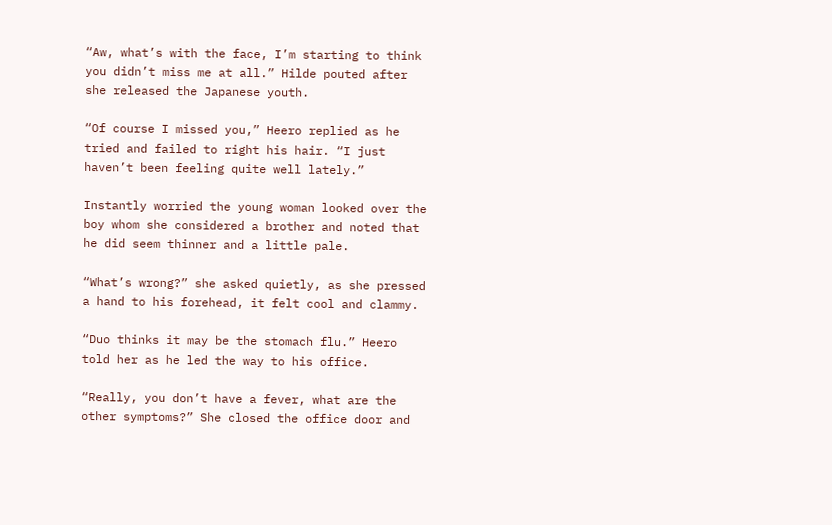“Aw, what’s with the face, I’m starting to think you didn’t miss me at all.” Hilde pouted after she released the Japanese youth.

“Of course I missed you,” Heero replied as he tried and failed to right his hair. “I just haven’t been feeling quite well lately.”

Instantly worried the young woman looked over the boy whom she considered a brother and noted that he did seem thinner and a little pale.

“What’s wrong?” she asked quietly, as she pressed a hand to his forehead, it felt cool and clammy.

“Duo thinks it may be the stomach flu.” Heero told her as he led the way to his office.

“Really, you don’t have a fever, what are the other symptoms?” She closed the office door and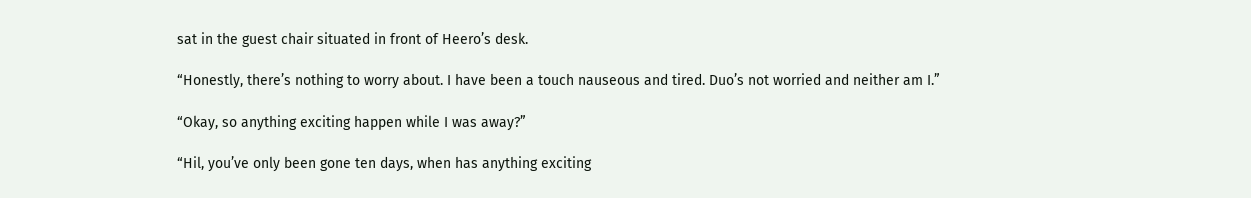sat in the guest chair situated in front of Heero’s desk.

“Honestly, there’s nothing to worry about. I have been a touch nauseous and tired. Duo’s not worried and neither am I.”

“Okay, so anything exciting happen while I was away?”

“Hil, you’ve only been gone ten days, when has anything exciting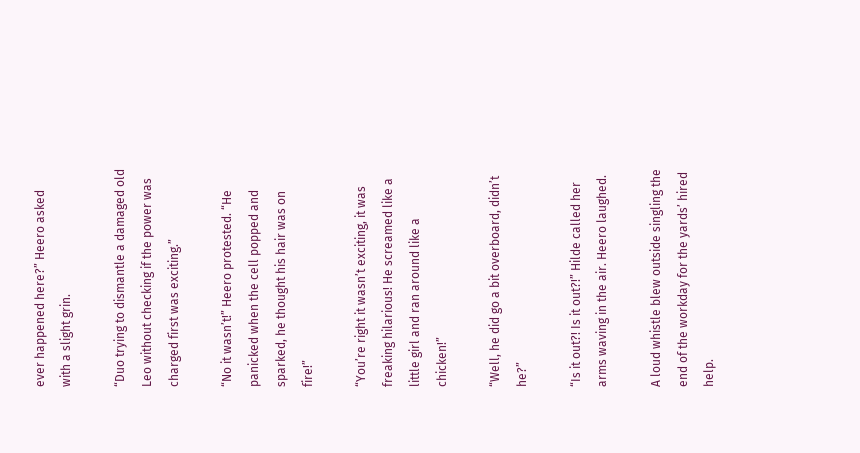ever happened here?” Heero asked with a slight grin.

“Duo trying to dismantle a damaged old Leo without checking if the power was charged first was exciting.”

“No it wasn’t!” Heero protested. “He panicked when the cell popped and sparked, he thought his hair was on fire!”

“You’re right it wasn’t exciting, it was freaking hilarious! He screamed like a little girl and ran around like a chicken!”

“Well, he did go a bit overboard, didn’t he?”

“Is it out?! Is it out?!” Hilde called her arms waving in the air. Heero laughed.

A loud whistle blew outside singling the end of the workday for the yards’ hired help.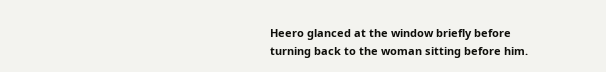Heero glanced at the window briefly before turning back to the woman sitting before him.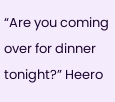“Are you coming over for dinner tonight?” Heero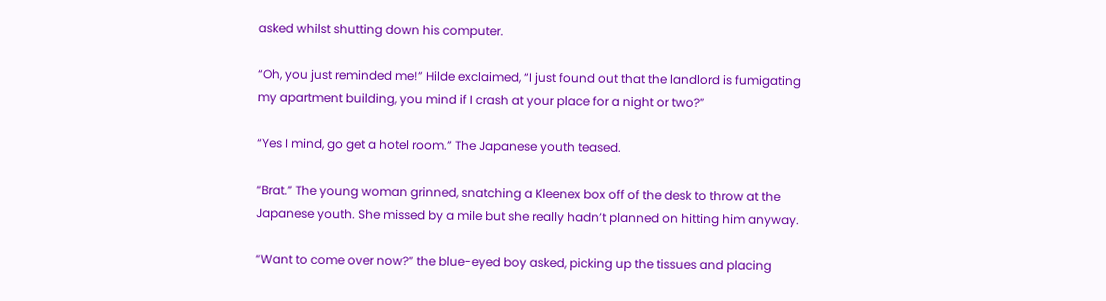asked whilst shutting down his computer.

“Oh, you just reminded me!” Hilde exclaimed, “I just found out that the landlord is fumigating my apartment building, you mind if I crash at your place for a night or two?”

“Yes I mind, go get a hotel room.” The Japanese youth teased.

“Brat.” The young woman grinned, snatching a Kleenex box off of the desk to throw at the Japanese youth. She missed by a mile but she really hadn’t planned on hitting him anyway.

“Want to come over now?” the blue-eyed boy asked, picking up the tissues and placing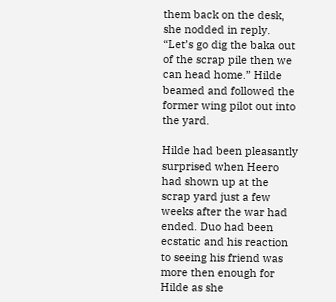them back on the desk, she nodded in reply. “Let’s go dig the baka out of the scrap pile then we can head home.” Hilde beamed and followed the former wing pilot out into the yard.

Hilde had been pleasantly surprised when Heero had shown up at the scrap yard just a few weeks after the war had ended. Duo had been ecstatic and his reaction to seeing his friend was more then enough for Hilde as she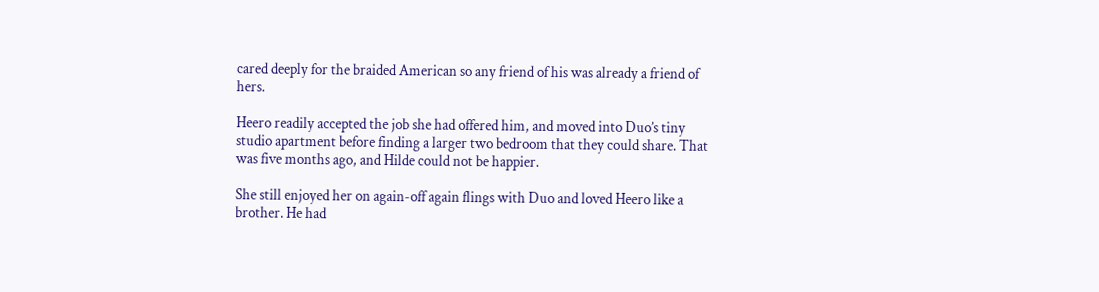cared deeply for the braided American so any friend of his was already a friend of hers.

Heero readily accepted the job she had offered him, and moved into Duo’s tiny studio apartment before finding a larger two bedroom that they could share. That was five months ago, and Hilde could not be happier.

She still enjoyed her on again-off again flings with Duo and loved Heero like a brother. He had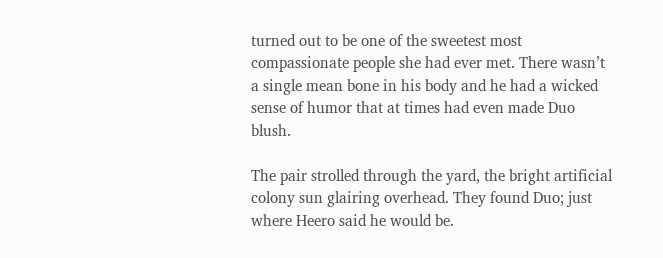turned out to be one of the sweetest most compassionate people she had ever met. There wasn’t a single mean bone in his body and he had a wicked sense of humor that at times had even made Duo blush.

The pair strolled through the yard, the bright artificial colony sun glairing overhead. They found Duo; just where Heero said he would be.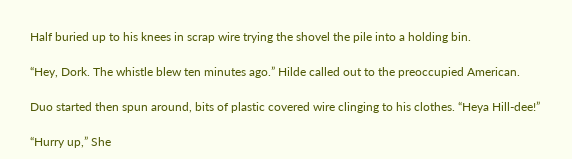Half buried up to his knees in scrap wire trying the shovel the pile into a holding bin.

“Hey, Dork. The whistle blew ten minutes ago.” Hilde called out to the preoccupied American.

Duo started then spun around, bits of plastic covered wire clinging to his clothes. “Heya Hill-dee!”

“Hurry up,” She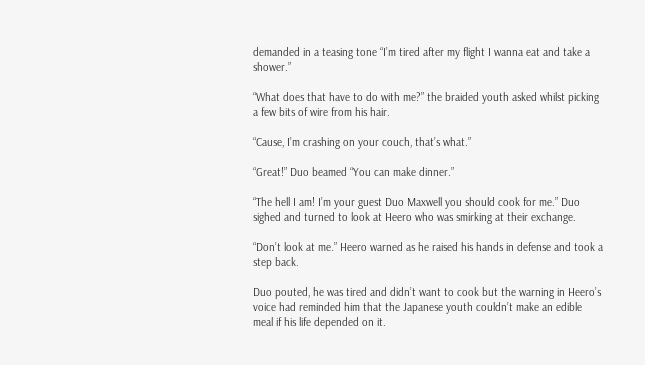demanded in a teasing tone “I’m tired after my flight I wanna eat and take a shower.”

“What does that have to do with me?” the braided youth asked whilst picking a few bits of wire from his hair.

“Cause, I’m crashing on your couch, that’s what.”

“Great!” Duo beamed “You can make dinner.”

“The hell I am! I’m your guest Duo Maxwell you should cook for me.” Duo sighed and turned to look at Heero who was smirking at their exchange.

“Don’t look at me.” Heero warned as he raised his hands in defense and took a step back.

Duo pouted, he was tired and didn’t want to cook but the warning in Heero’s voice had reminded him that the Japanese youth couldn’t make an edible meal if his life depended on it.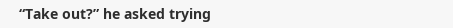“Take out?” he asked trying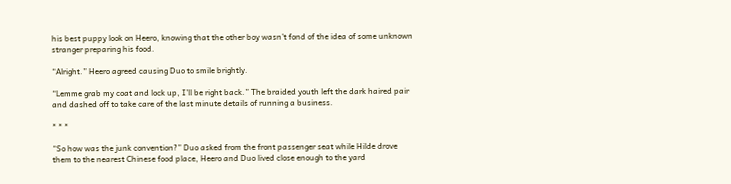his best puppy look on Heero, knowing that the other boy wasn’t fond of the idea of some unknown stranger preparing his food.

“Alright.” Heero agreed causing Duo to smile brightly.

“Lemme grab my coat and lock up, I’ll be right back.” The braided youth left the dark haired pair and dashed off to take care of the last minute details of running a business.

* * *

“So how was the junk convention?” Duo asked from the front passenger seat while Hilde drove them to the nearest Chinese food place, Heero and Duo lived close enough to the yard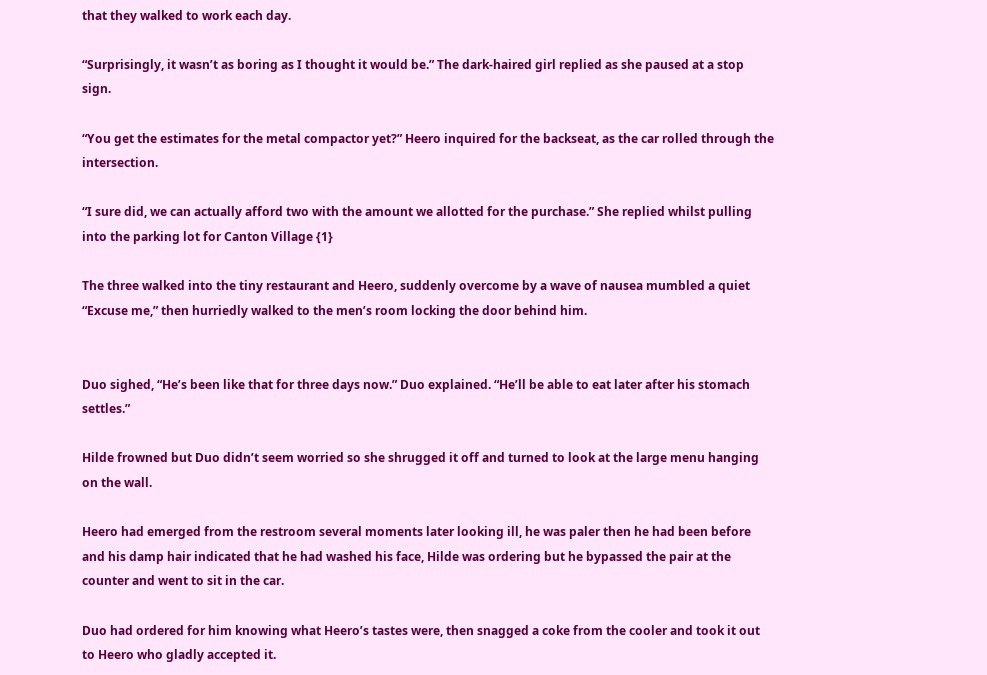that they walked to work each day.

“Surprisingly, it wasn’t as boring as I thought it would be.” The dark-haired girl replied as she paused at a stop sign.

“You get the estimates for the metal compactor yet?” Heero inquired for the backseat, as the car rolled through the intersection.

“I sure did, we can actually afford two with the amount we allotted for the purchase.” She replied whilst pulling into the parking lot for Canton Village {1}

The three walked into the tiny restaurant and Heero, suddenly overcome by a wave of nausea mumbled a quiet “Excuse me,” then hurriedly walked to the men’s room locking the door behind him.


Duo sighed, “He’s been like that for three days now.” Duo explained. “He’ll be able to eat later after his stomach settles.”

Hilde frowned but Duo didn’t seem worried so she shrugged it off and turned to look at the large menu hanging on the wall.

Heero had emerged from the restroom several moments later looking ill, he was paler then he had been before and his damp hair indicated that he had washed his face, Hilde was ordering but he bypassed the pair at the counter and went to sit in the car.

Duo had ordered for him knowing what Heero’s tastes were, then snagged a coke from the cooler and took it out to Heero who gladly accepted it.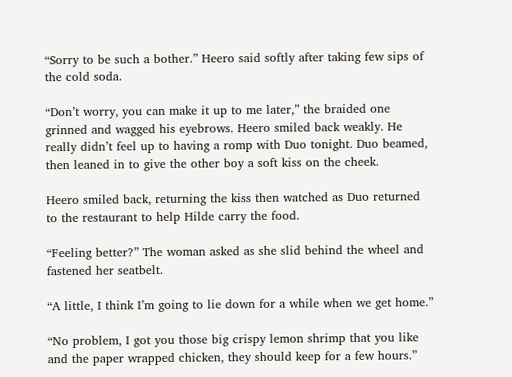“Sorry to be such a bother.” Heero said softly after taking few sips of the cold soda.

“Don’t worry, you can make it up to me later,” the braided one grinned and wagged his eyebrows. Heero smiled back weakly. He really didn’t feel up to having a romp with Duo tonight. Duo beamed, then leaned in to give the other boy a soft kiss on the cheek.

Heero smiled back, returning the kiss then watched as Duo returned to the restaurant to help Hilde carry the food.

“Feeling better?” The woman asked as she slid behind the wheel and fastened her seatbelt.

“A little, I think I’m going to lie down for a while when we get home.”

“No problem, I got you those big crispy lemon shrimp that you like and the paper wrapped chicken, they should keep for a few hours.”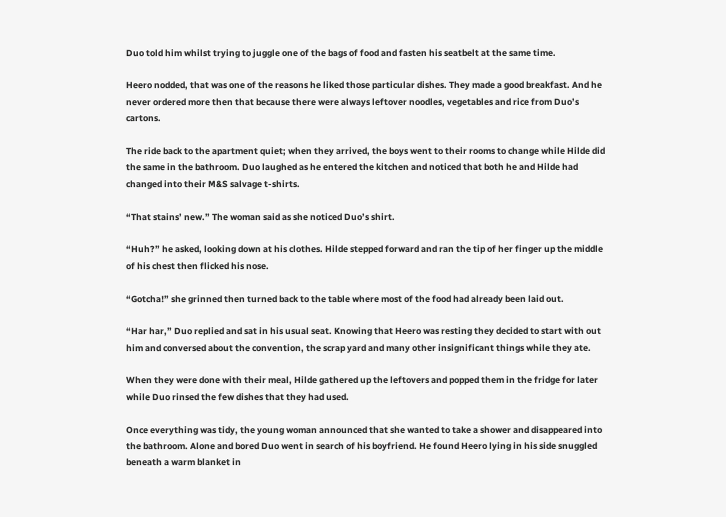Duo told him whilst trying to juggle one of the bags of food and fasten his seatbelt at the same time.

Heero nodded, that was one of the reasons he liked those particular dishes. They made a good breakfast. And he never ordered more then that because there were always leftover noodles, vegetables and rice from Duo’s cartons.

The ride back to the apartment quiet; when they arrived, the boys went to their rooms to change while Hilde did the same in the bathroom. Duo laughed as he entered the kitchen and noticed that both he and Hilde had changed into their M&S salvage t-shirts.

“That stains’ new.” The woman said as she noticed Duo’s shirt.

“Huh?” he asked, looking down at his clothes. Hilde stepped forward and ran the tip of her finger up the middle of his chest then flicked his nose.

“Gotcha!” she grinned then turned back to the table where most of the food had already been laid out.

“Har har,” Duo replied and sat in his usual seat. Knowing that Heero was resting they decided to start with out him and conversed about the convention, the scrap yard and many other insignificant things while they ate.

When they were done with their meal, Hilde gathered up the leftovers and popped them in the fridge for later while Duo rinsed the few dishes that they had used.

Once everything was tidy, the young woman announced that she wanted to take a shower and disappeared into the bathroom. Alone and bored Duo went in search of his boyfriend. He found Heero lying in his side snuggled beneath a warm blanket in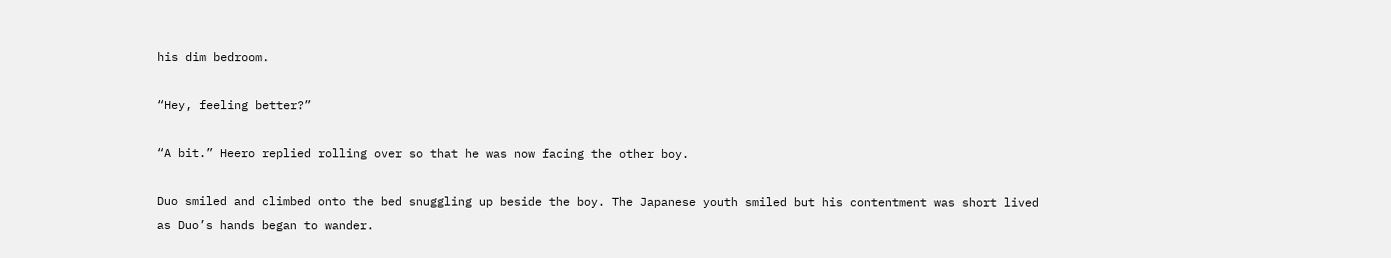his dim bedroom.

“Hey, feeling better?”

“A bit.” Heero replied rolling over so that he was now facing the other boy.

Duo smiled and climbed onto the bed snuggling up beside the boy. The Japanese youth smiled but his contentment was short lived as Duo’s hands began to wander.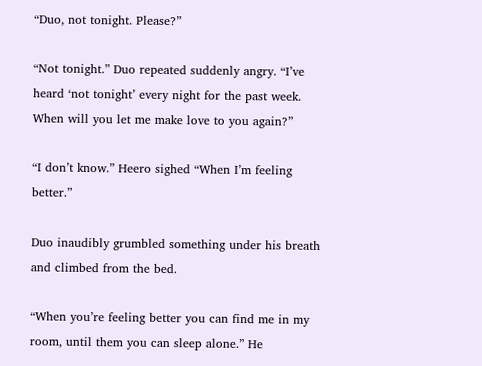“Duo, not tonight. Please?”

“Not tonight.” Duo repeated suddenly angry. “I’ve heard ‘not tonight’ every night for the past week. When will you let me make love to you again?”

“I don’t know.” Heero sighed “When I’m feeling better.”

Duo inaudibly grumbled something under his breath and climbed from the bed.

“When you’re feeling better you can find me in my room, until them you can sleep alone.” He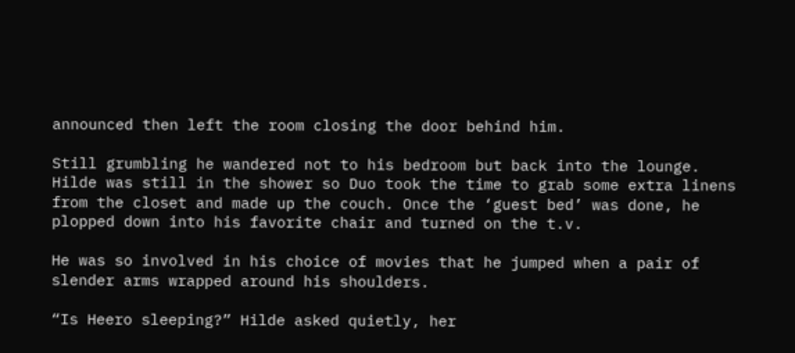announced then left the room closing the door behind him.

Still grumbling he wandered not to his bedroom but back into the lounge. Hilde was still in the shower so Duo took the time to grab some extra linens from the closet and made up the couch. Once the ‘guest bed’ was done, he plopped down into his favorite chair and turned on the t.v.

He was so involved in his choice of movies that he jumped when a pair of slender arms wrapped around his shoulders.

“Is Heero sleeping?” Hilde asked quietly, her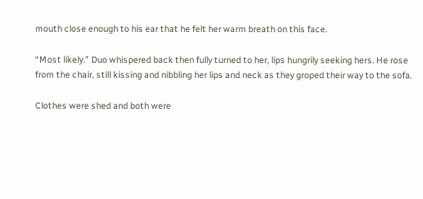mouth close enough to his ear that he felt her warm breath on this face.

“Most likely.” Duo whispered back then fully turned to her, lips hungrily seeking hers. He rose from the chair, still kissing and nibbling her lips and neck as they groped their way to the sofa.

Clothes were shed and both were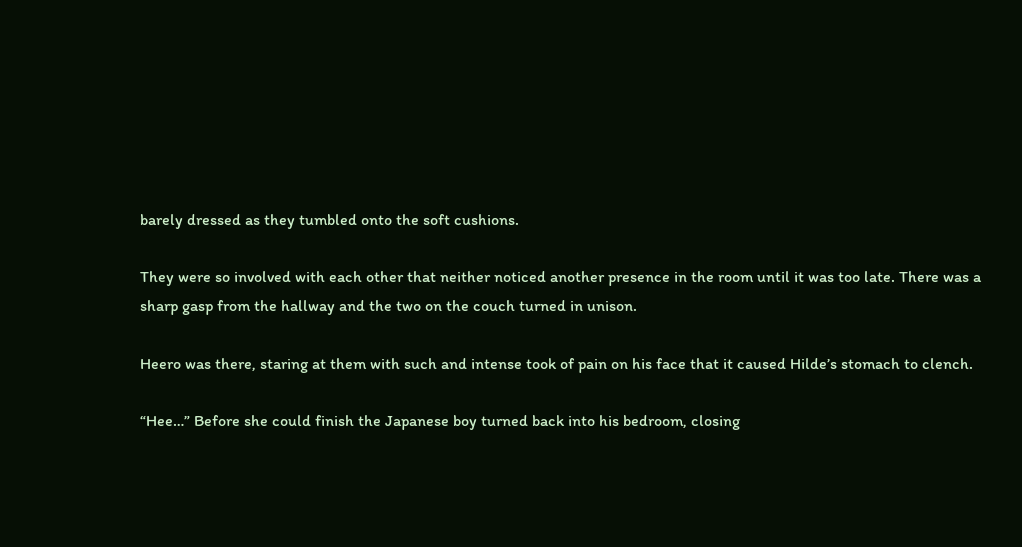barely dressed as they tumbled onto the soft cushions.

They were so involved with each other that neither noticed another presence in the room until it was too late. There was a sharp gasp from the hallway and the two on the couch turned in unison.

Heero was there, staring at them with such and intense took of pain on his face that it caused Hilde’s stomach to clench.

“Hee…” Before she could finish the Japanese boy turned back into his bedroom, closing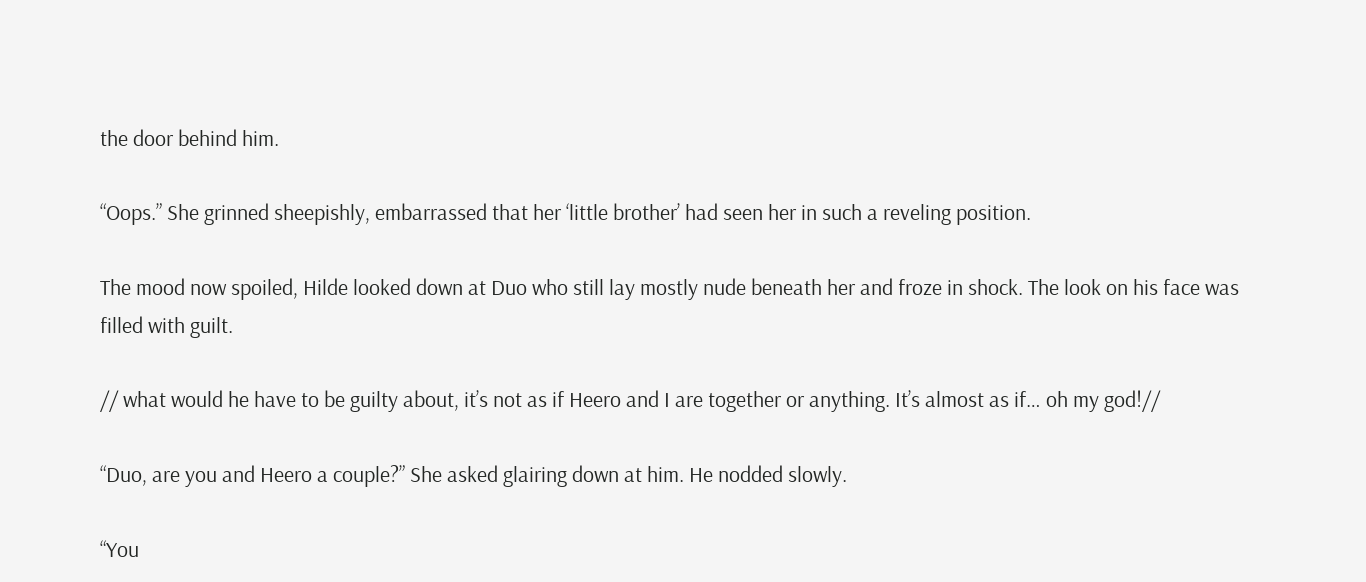the door behind him.

“Oops.” She grinned sheepishly, embarrassed that her ‘little brother’ had seen her in such a reveling position.

The mood now spoiled, Hilde looked down at Duo who still lay mostly nude beneath her and froze in shock. The look on his face was filled with guilt.

// what would he have to be guilty about, it’s not as if Heero and I are together or anything. It’s almost as if… oh my god!//

“Duo, are you and Heero a couple?” She asked glairing down at him. He nodded slowly.

“You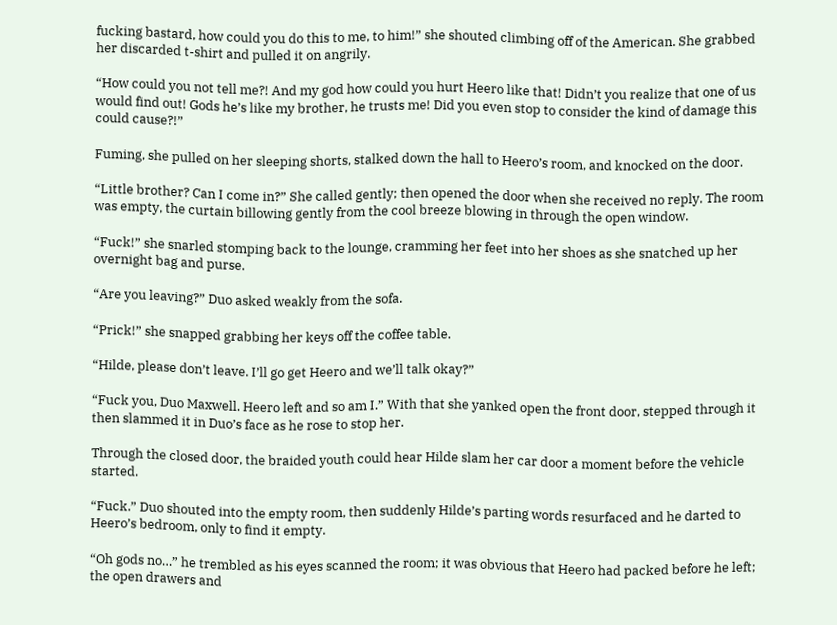fucking bastard, how could you do this to me, to him!” she shouted climbing off of the American. She grabbed her discarded t-shirt and pulled it on angrily.

“How could you not tell me?! And my god how could you hurt Heero like that! Didn’t you realize that one of us would find out! Gods he’s like my brother, he trusts me! Did you even stop to consider the kind of damage this could cause?!”

Fuming, she pulled on her sleeping shorts, stalked down the hall to Heero’s room, and knocked on the door.

“Little brother? Can I come in?” She called gently; then opened the door when she received no reply. The room was empty, the curtain billowing gently from the cool breeze blowing in through the open window.

“Fuck!” she snarled stomping back to the lounge, cramming her feet into her shoes as she snatched up her overnight bag and purse.

“Are you leaving?” Duo asked weakly from the sofa.

“Prick!” she snapped grabbing her keys off the coffee table.

“Hilde, please don’t leave. I’ll go get Heero and we’ll talk okay?”

“Fuck you, Duo Maxwell. Heero left and so am I.” With that she yanked open the front door, stepped through it then slammed it in Duo’s face as he rose to stop her.

Through the closed door, the braided youth could hear Hilde slam her car door a moment before the vehicle started.

“Fuck.” Duo shouted into the empty room, then suddenly Hilde’s parting words resurfaced and he darted to Heero’s bedroom, only to find it empty.

“Oh gods no…” he trembled as his eyes scanned the room; it was obvious that Heero had packed before he left; the open drawers and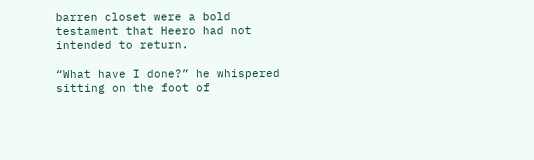barren closet were a bold testament that Heero had not intended to return.

“What have I done?” he whispered sitting on the foot of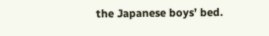the Japanese boys’ bed.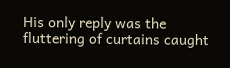His only reply was the fluttering of curtains caught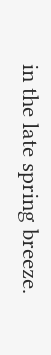in the late spring breeze.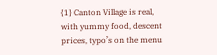{1} Canton Village is real, with yummy food, descent prices, typo’s on the menu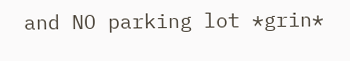and NO parking lot *grin*